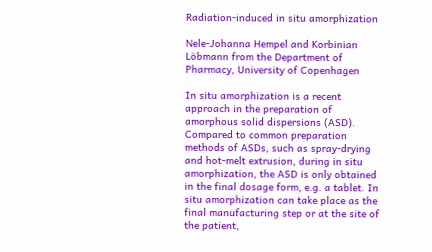Radiation-induced in situ amorphization

Nele-Johanna Hempel and Korbinian Löbmann from the Department of Pharmacy, University of Copenhagen

In situ amorphization is a recent approach in the preparation of amorphous solid dispersions (ASD). Compared to common preparation methods of ASDs, such as spray-drying and hot-melt extrusion, during in situ amorphization, the ASD is only obtained in the final dosage form, e.g. a tablet. In situ amorphization can take place as the final manufacturing step or at the site of the patient,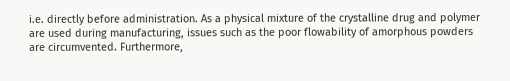i.e. directly before administration. As a physical mixture of the crystalline drug and polymer are used during manufacturing, issues such as the poor flowability of amorphous powders are circumvented. Furthermore,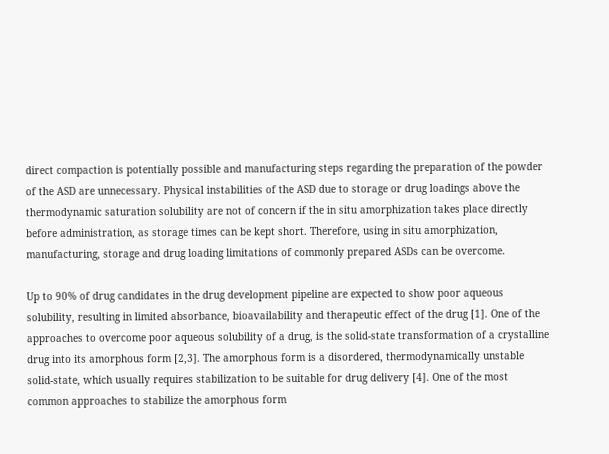direct compaction is potentially possible and manufacturing steps regarding the preparation of the powder of the ASD are unnecessary. Physical instabilities of the ASD due to storage or drug loadings above the thermodynamic saturation solubility are not of concern if the in situ amorphization takes place directly before administration, as storage times can be kept short. Therefore, using in situ amorphization, manufacturing, storage and drug loading limitations of commonly prepared ASDs can be overcome.

Up to 90% of drug candidates in the drug development pipeline are expected to show poor aqueous solubility, resulting in limited absorbance, bioavailability and therapeutic effect of the drug [1]. One of the approaches to overcome poor aqueous solubility of a drug, is the solid-state transformation of a crystalline drug into its amorphous form [2,3]. The amorphous form is a disordered, thermodynamically unstable solid-state, which usually requires stabilization to be suitable for drug delivery [4]. One of the most common approaches to stabilize the amorphous form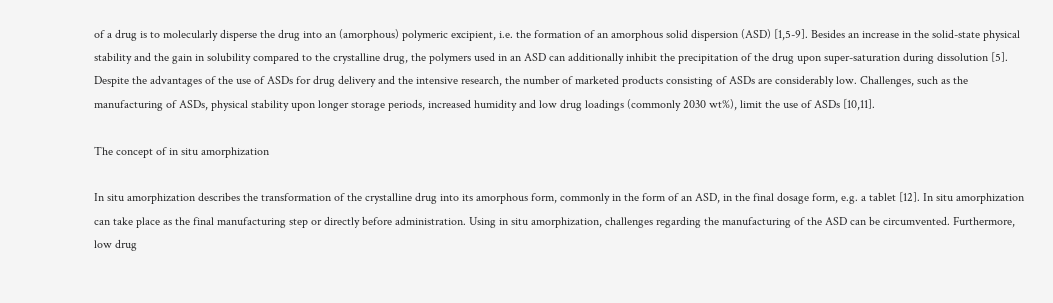of a drug is to molecularly disperse the drug into an (amorphous) polymeric excipient, i.e. the formation of an amorphous solid dispersion (ASD) [1,5-9]. Besides an increase in the solid-state physical stability and the gain in solubility compared to the crystalline drug, the polymers used in an ASD can additionally inhibit the precipitation of the drug upon super-saturation during dissolution [5]. Despite the advantages of the use of ASDs for drug delivery and the intensive research, the number of marketed products consisting of ASDs are considerably low. Challenges, such as the manufacturing of ASDs, physical stability upon longer storage periods, increased humidity and low drug loadings (commonly 2030 wt%), limit the use of ASDs [10,11].

The concept of in situ amorphization

In situ amorphization describes the transformation of the crystalline drug into its amorphous form, commonly in the form of an ASD, in the final dosage form, e.g. a tablet [12]. In situ amorphization can take place as the final manufacturing step or directly before administration. Using in situ amorphization, challenges regarding the manufacturing of the ASD can be circumvented. Furthermore, low drug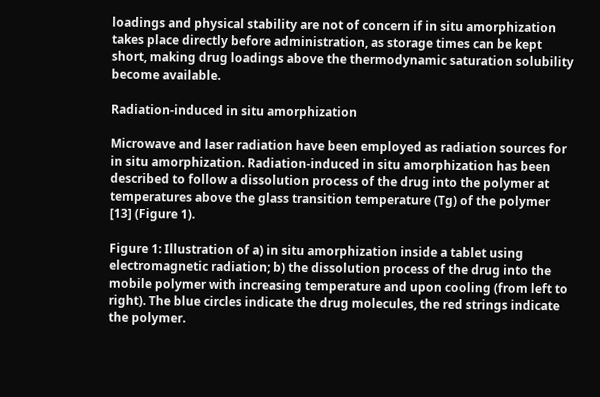loadings and physical stability are not of concern if in situ amorphization takes place directly before administration, as storage times can be kept short, making drug loadings above the thermodynamic saturation solubility become available.

Radiation-induced in situ amorphization

Microwave and laser radiation have been employed as radiation sources for in situ amorphization. Radiation-induced in situ amorphization has been described to follow a dissolution process of the drug into the polymer at temperatures above the glass transition temperature (Tg) of the polymer [13] (Figure 1).

Figure 1: Illustration of a) in situ amorphization inside a tablet using electromagnetic radiation; b) the dissolution process of the drug into the mobile polymer with increasing temperature and upon cooling (from left to right). The blue circles indicate the drug molecules, the red strings indicate the polymer.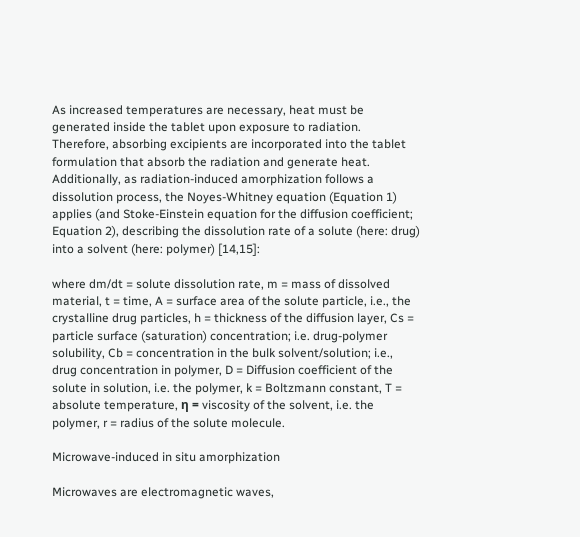As increased temperatures are necessary, heat must be generated inside the tablet upon exposure to radiation. Therefore, absorbing excipients are incorporated into the tablet formulation that absorb the radiation and generate heat. Additionally, as radiation-induced amorphization follows a dissolution process, the Noyes-Whitney equation (Equation 1) applies (and Stoke-Einstein equation for the diffusion coefficient; Equation 2), describing the dissolution rate of a solute (here: drug) into a solvent (here: polymer) [14,15]:

where dm/dt = solute dissolution rate, m = mass of dissolved material, t = time, A = surface area of the solute particle, i.e., the crystalline drug particles, h = thickness of the diffusion layer, Cs = particle surface (saturation) concentration; i.e. drug-polymer solubility, Cb = concentration in the bulk solvent/solution; i.e., drug concentration in polymer, D = Diffusion coefficient of the solute in solution, i.e. the polymer, k = Boltzmann constant, T = absolute temperature, η = viscosity of the solvent, i.e. the polymer, r = radius of the solute molecule.

Microwave-induced in situ amorphization

Microwaves are electromagnetic waves,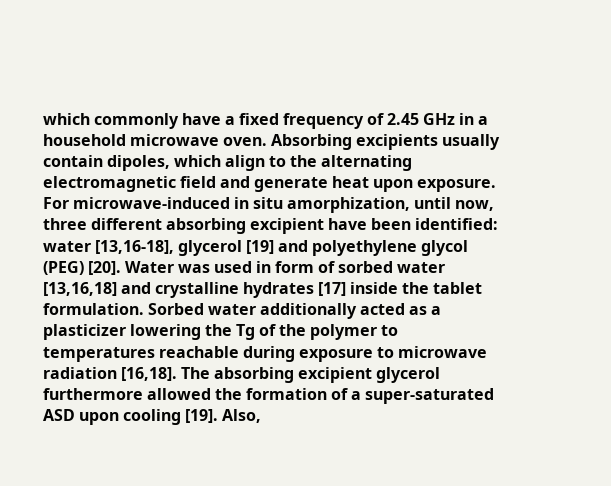which commonly have a fixed frequency of 2.45 GHz in a household microwave oven. Absorbing excipients usually contain dipoles, which align to the alternating electromagnetic field and generate heat upon exposure. For microwave-induced in situ amorphization, until now, three different absorbing excipient have been identified: water [13,16-18], glycerol [19] and polyethylene glycol (PEG) [20]. Water was used in form of sorbed water [13,16,18] and crystalline hydrates [17] inside the tablet formulation. Sorbed water additionally acted as a plasticizer lowering the Tg of the polymer to temperatures reachable during exposure to microwave radiation [16,18]. The absorbing excipient glycerol furthermore allowed the formation of a super-saturated ASD upon cooling [19]. Also,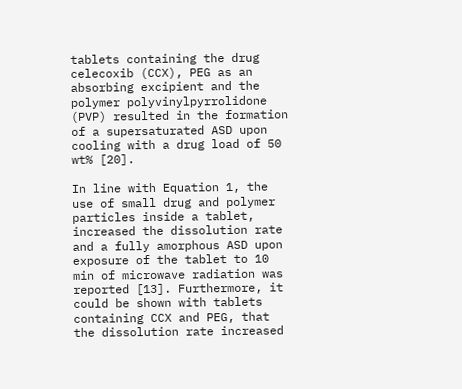tablets containing the drug celecoxib (CCX), PEG as an absorbing excipient and the polymer polyvinylpyrrolidone (PVP) resulted in the formation of a supersaturated ASD upon cooling with a drug load of 50 wt% [20].

In line with Equation 1, the use of small drug and polymer particles inside a tablet, increased the dissolution rate and a fully amorphous ASD upon exposure of the tablet to 10 min of microwave radiation was reported [13]. Furthermore, it could be shown with tablets containing CCX and PEG, that the dissolution rate increased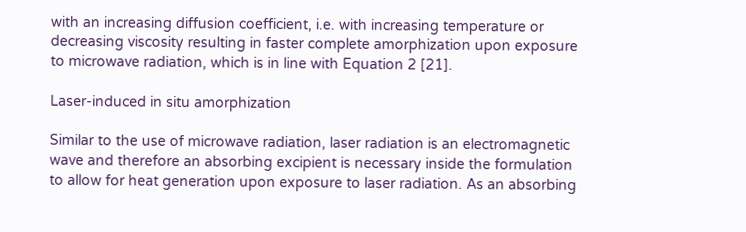with an increasing diffusion coefficient, i.e. with increasing temperature or decreasing viscosity resulting in faster complete amorphization upon exposure to microwave radiation, which is in line with Equation 2 [21].

Laser-induced in situ amorphization

Similar to the use of microwave radiation, laser radiation is an electromagnetic wave and therefore an absorbing excipient is necessary inside the formulation to allow for heat generation upon exposure to laser radiation. As an absorbing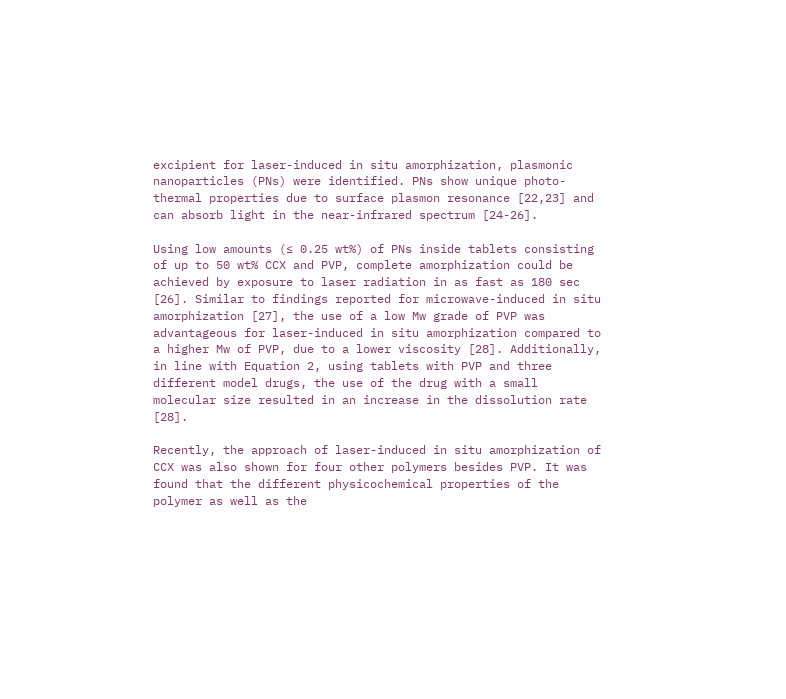excipient for laser-induced in situ amorphization, plasmonic nanoparticles (PNs) were identified. PNs show unique photo-thermal properties due to surface plasmon resonance [22,23] and can absorb light in the near-infrared spectrum [24-26].

Using low amounts (≤ 0.25 wt%) of PNs inside tablets consisting of up to 50 wt% CCX and PVP, complete amorphization could be achieved by exposure to laser radiation in as fast as 180 sec [26]. Similar to findings reported for microwave-induced in situ amorphization [27], the use of a low Mw grade of PVP was advantageous for laser-induced in situ amorphization compared to a higher Mw of PVP, due to a lower viscosity [28]. Additionally, in line with Equation 2, using tablets with PVP and three different model drugs, the use of the drug with a small molecular size resulted in an increase in the dissolution rate [28].

Recently, the approach of laser-induced in situ amorphization of CCX was also shown for four other polymers besides PVP. It was found that the different physicochemical properties of the polymer as well as the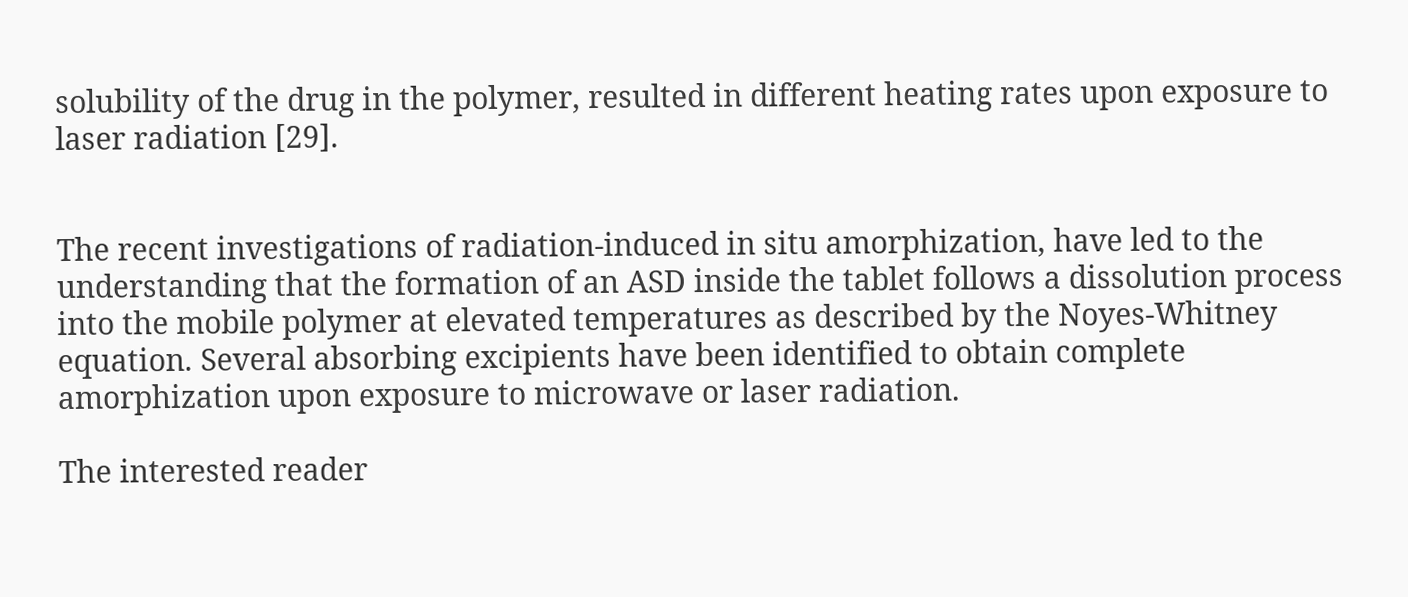solubility of the drug in the polymer, resulted in different heating rates upon exposure to laser radiation [29].


The recent investigations of radiation-induced in situ amorphization, have led to the understanding that the formation of an ASD inside the tablet follows a dissolution process into the mobile polymer at elevated temperatures as described by the Noyes-Whitney equation. Several absorbing excipients have been identified to obtain complete amorphization upon exposure to microwave or laser radiation.

The interested reader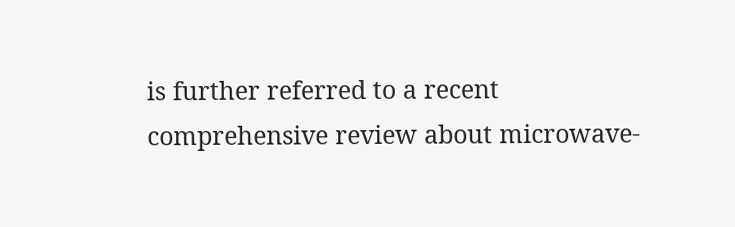is further referred to a recent comprehensive review about microwave-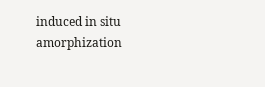induced in situ amorphization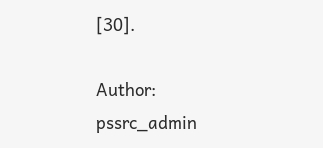[30].

Author: pssrc_admin